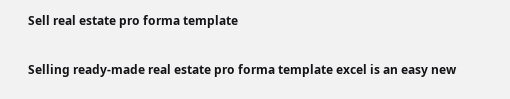Sell real estate pro forma template

Selling ready-made real estate pro forma template excel is an easy new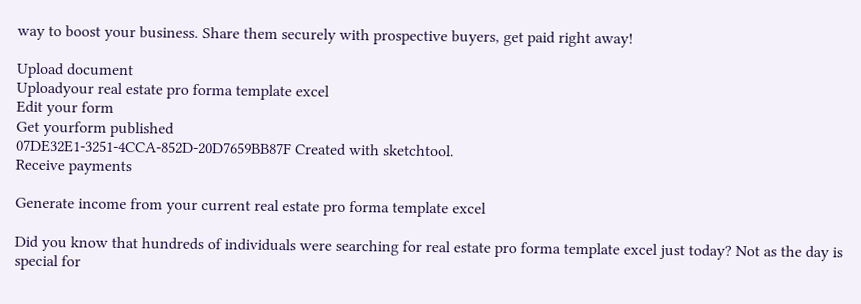way to boost your business. Share them securely with prospective buyers, get paid right away!

Upload document
Uploadyour real estate pro forma template excel
Edit your form
Get yourform published
07DE32E1-3251-4CCA-852D-20D7659BB87F Created with sketchtool.
Receive payments

Generate income from your current real estate pro forma template excel

Did you know that hundreds of individuals were searching for real estate pro forma template excel just today? Not as the day is special for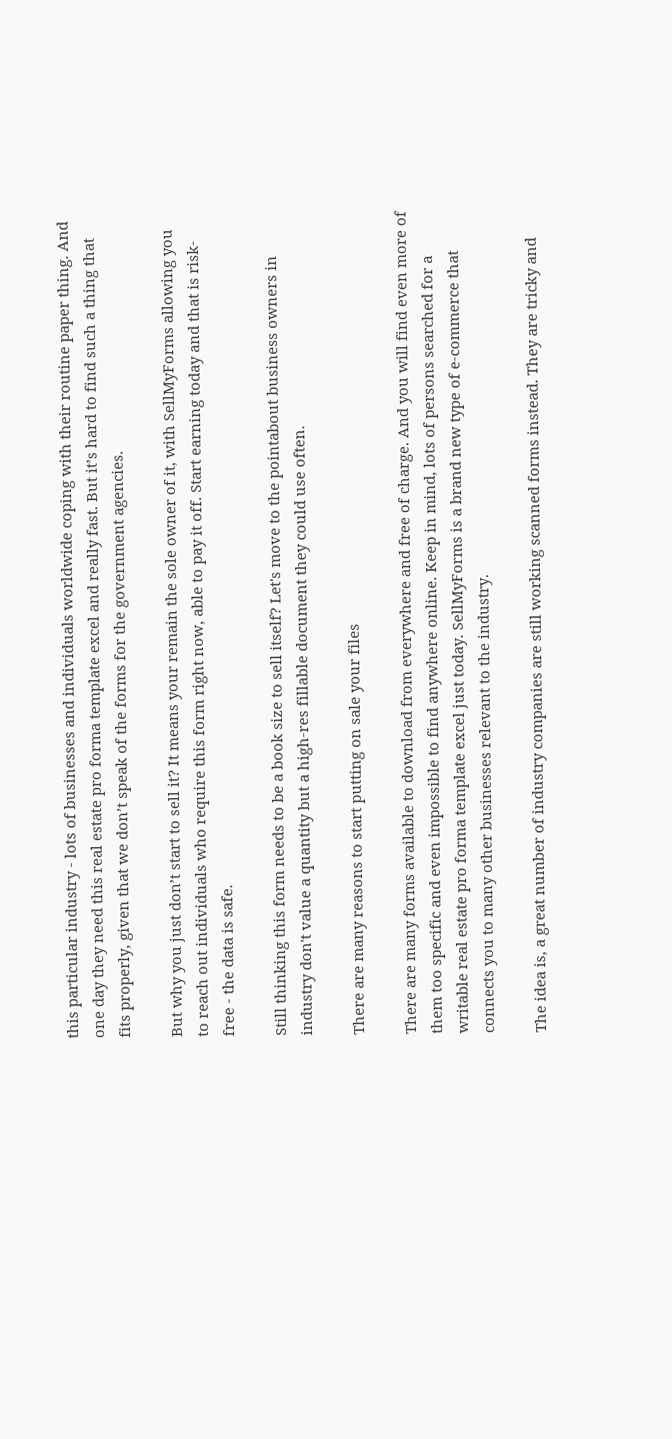this particular industry - lots of businesses and individuals worldwide coping with their routine paper thing. And one day they need this real estate pro forma template excel and really fast. But it’s hard to find such a thing that fits properly, given that we don’t speak of the forms for the government agencies.

But why you just don’t start to sell it? It means your remain the sole owner of it, with SellMyForms allowing you to reach out individuals who require this form right now, able to pay it off. Start earning today and that is risk-free - the data is safe.

Still thinking this form needs to be a book size to sell itself? Let's move to the pointabout business owners in industry don't value a quantity but a high-res fillable document they could use often.

There are many reasons to start putting on sale your files

There are many forms available to download from everywhere and free of charge. And you will find even more of them too specific and even impossible to find anywhere online. Keep in mind, lots of persons searched for a writable real estate pro forma template excel just today. SellMyForms is a brand new type of e-commerce that connects you to many other businesses relevant to the industry.

The idea is, a great number of industry companies are still working scanned forms instead. They are tricky and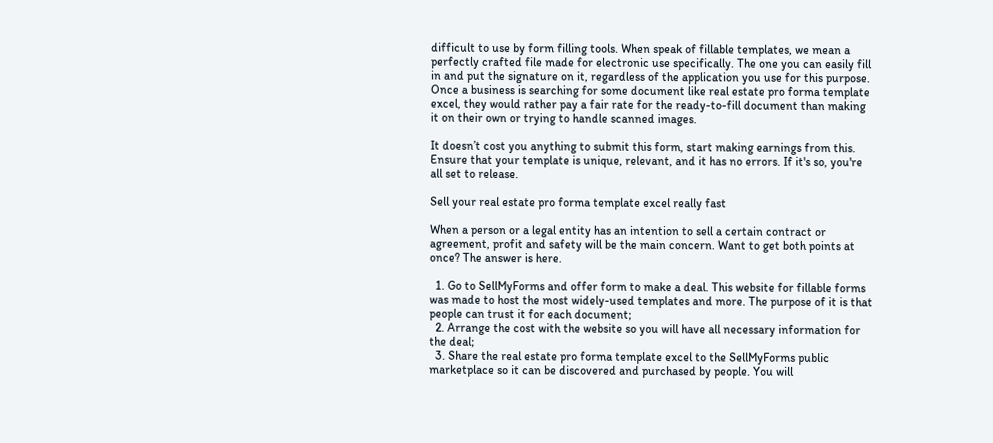difficult to use by form filling tools. When speak of fillable templates, we mean a perfectly crafted file made for electronic use specifically. The one you can easily fill in and put the signature on it, regardless of the application you use for this purpose. Once a business is searching for some document like real estate pro forma template excel, they would rather pay a fair rate for the ready-to-fill document than making it on their own or trying to handle scanned images.

It doesn’t cost you anything to submit this form, start making earnings from this. Ensure that your template is unique, relevant, and it has no errors. If it's so, you're all set to release.

Sell your real estate pro forma template excel really fast

When a person or a legal entity has an intention to sell a certain contract or agreement, profit and safety will be the main concern. Want to get both points at once? The answer is here.

  1. Go to SellMyForms and offer form to make a deal. This website for fillable forms was made to host the most widely-used templates and more. The purpose of it is that people can trust it for each document;
  2. Arrange the cost with the website so you will have all necessary information for the deal;
  3. Share the real estate pro forma template excel to the SellMyForms public marketplace so it can be discovered and purchased by people. You will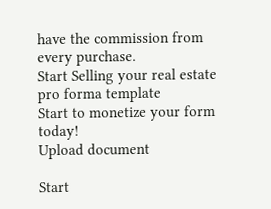have the commission from every purchase.
Start Selling your real estate pro forma template
Start to monetize your form today!
Upload document

Start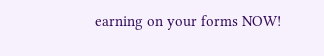earning on your forms NOW!